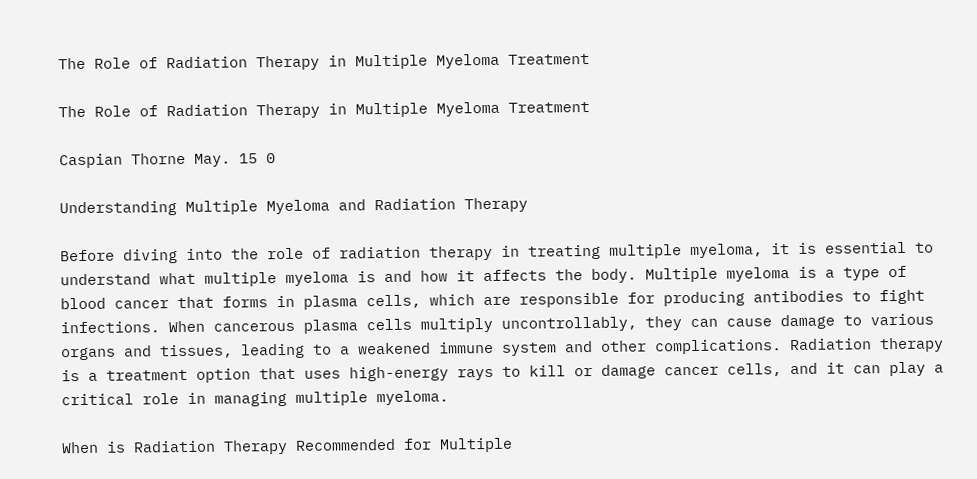The Role of Radiation Therapy in Multiple Myeloma Treatment

The Role of Radiation Therapy in Multiple Myeloma Treatment

Caspian Thorne May. 15 0

Understanding Multiple Myeloma and Radiation Therapy

Before diving into the role of radiation therapy in treating multiple myeloma, it is essential to understand what multiple myeloma is and how it affects the body. Multiple myeloma is a type of blood cancer that forms in plasma cells, which are responsible for producing antibodies to fight infections. When cancerous plasma cells multiply uncontrollably, they can cause damage to various organs and tissues, leading to a weakened immune system and other complications. Radiation therapy is a treatment option that uses high-energy rays to kill or damage cancer cells, and it can play a critical role in managing multiple myeloma.

When is Radiation Therapy Recommended for Multiple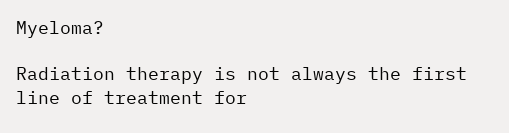Myeloma?

Radiation therapy is not always the first line of treatment for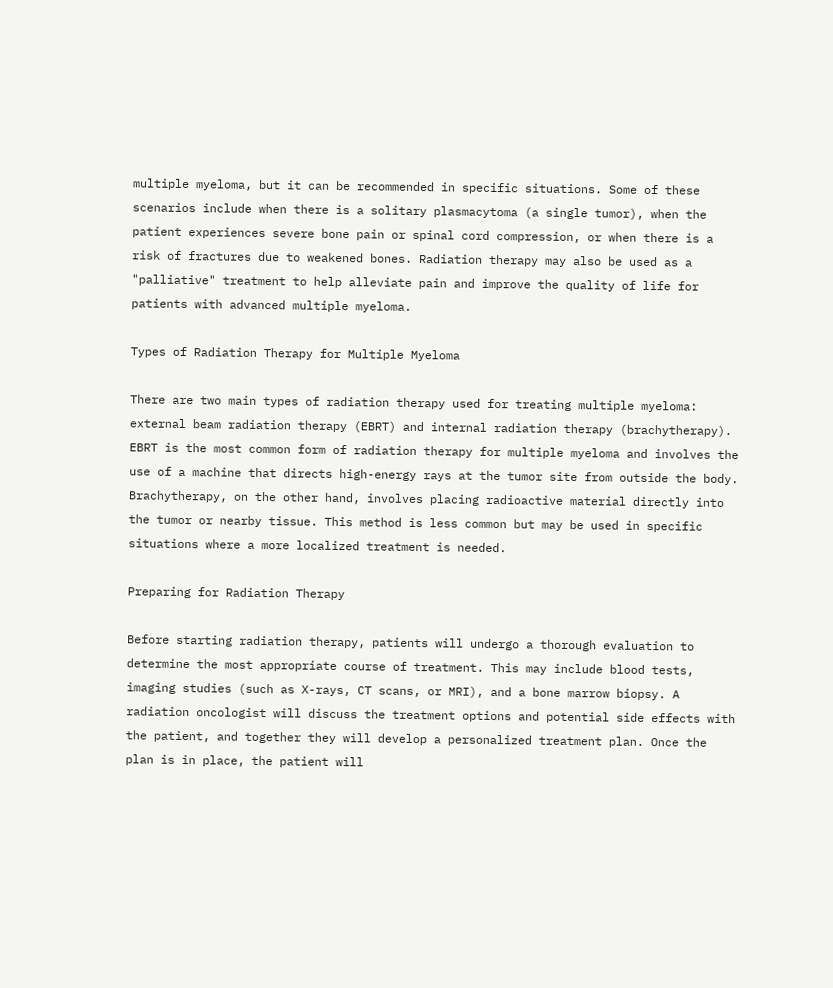multiple myeloma, but it can be recommended in specific situations. Some of these scenarios include when there is a solitary plasmacytoma (a single tumor), when the patient experiences severe bone pain or spinal cord compression, or when there is a risk of fractures due to weakened bones. Radiation therapy may also be used as a "palliative" treatment to help alleviate pain and improve the quality of life for patients with advanced multiple myeloma.

Types of Radiation Therapy for Multiple Myeloma

There are two main types of radiation therapy used for treating multiple myeloma: external beam radiation therapy (EBRT) and internal radiation therapy (brachytherapy). EBRT is the most common form of radiation therapy for multiple myeloma and involves the use of a machine that directs high-energy rays at the tumor site from outside the body. Brachytherapy, on the other hand, involves placing radioactive material directly into the tumor or nearby tissue. This method is less common but may be used in specific situations where a more localized treatment is needed.

Preparing for Radiation Therapy

Before starting radiation therapy, patients will undergo a thorough evaluation to determine the most appropriate course of treatment. This may include blood tests, imaging studies (such as X-rays, CT scans, or MRI), and a bone marrow biopsy. A radiation oncologist will discuss the treatment options and potential side effects with the patient, and together they will develop a personalized treatment plan. Once the plan is in place, the patient will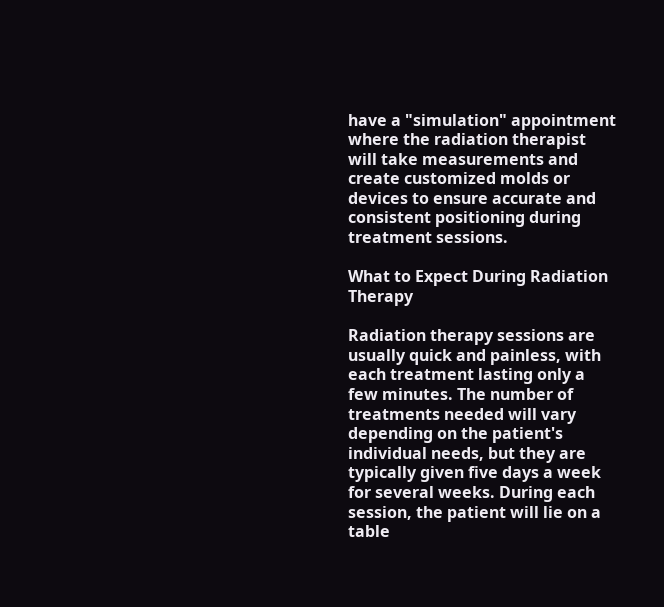have a "simulation" appointment where the radiation therapist will take measurements and create customized molds or devices to ensure accurate and consistent positioning during treatment sessions.

What to Expect During Radiation Therapy

Radiation therapy sessions are usually quick and painless, with each treatment lasting only a few minutes. The number of treatments needed will vary depending on the patient's individual needs, but they are typically given five days a week for several weeks. During each session, the patient will lie on a table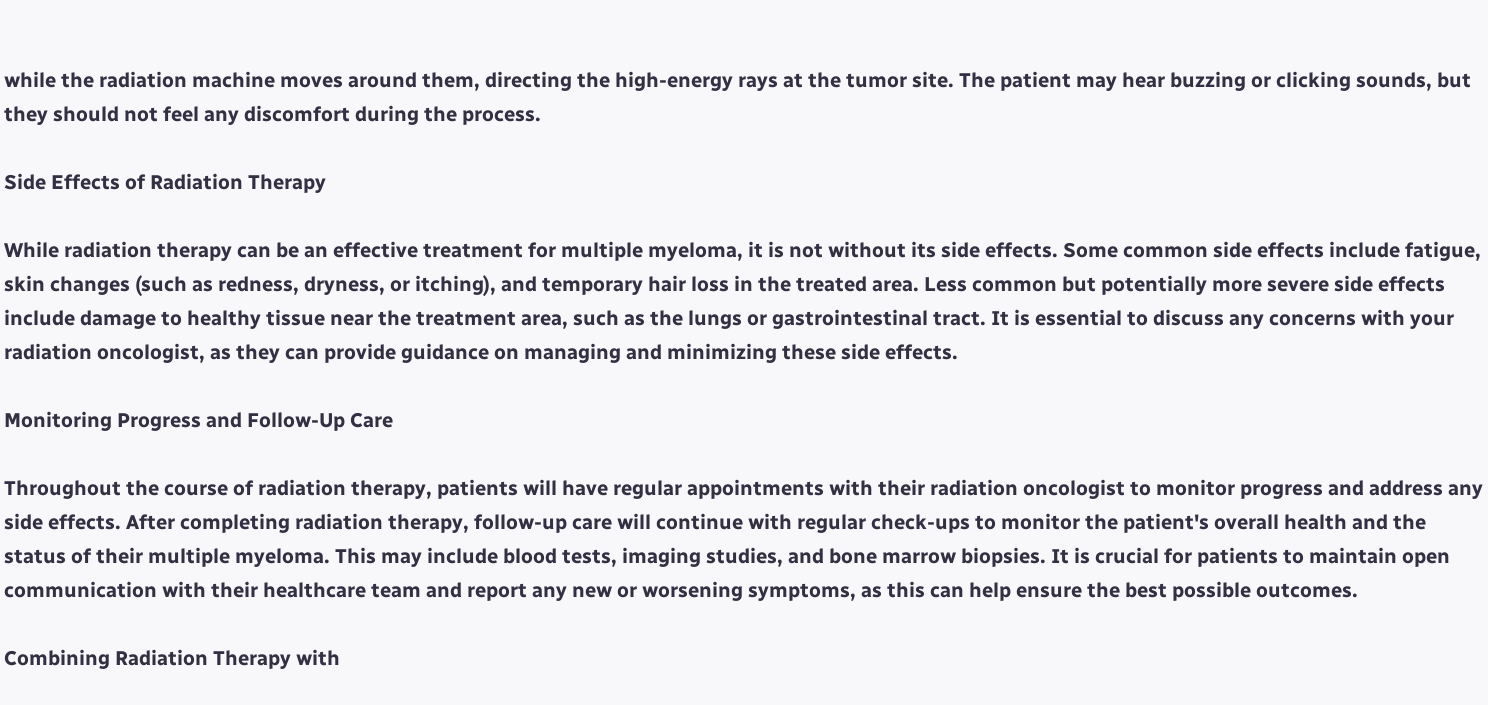while the radiation machine moves around them, directing the high-energy rays at the tumor site. The patient may hear buzzing or clicking sounds, but they should not feel any discomfort during the process.

Side Effects of Radiation Therapy

While radiation therapy can be an effective treatment for multiple myeloma, it is not without its side effects. Some common side effects include fatigue, skin changes (such as redness, dryness, or itching), and temporary hair loss in the treated area. Less common but potentially more severe side effects include damage to healthy tissue near the treatment area, such as the lungs or gastrointestinal tract. It is essential to discuss any concerns with your radiation oncologist, as they can provide guidance on managing and minimizing these side effects.

Monitoring Progress and Follow-Up Care

Throughout the course of radiation therapy, patients will have regular appointments with their radiation oncologist to monitor progress and address any side effects. After completing radiation therapy, follow-up care will continue with regular check-ups to monitor the patient's overall health and the status of their multiple myeloma. This may include blood tests, imaging studies, and bone marrow biopsies. It is crucial for patients to maintain open communication with their healthcare team and report any new or worsening symptoms, as this can help ensure the best possible outcomes.

Combining Radiation Therapy with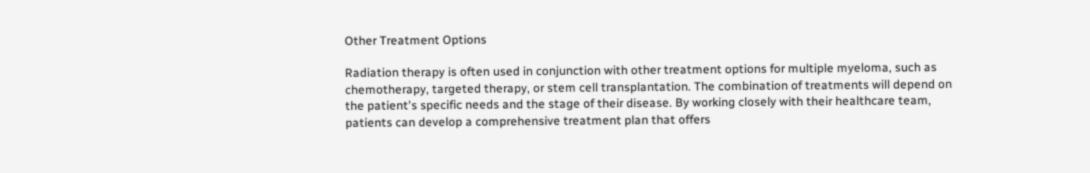Other Treatment Options

Radiation therapy is often used in conjunction with other treatment options for multiple myeloma, such as chemotherapy, targeted therapy, or stem cell transplantation. The combination of treatments will depend on the patient's specific needs and the stage of their disease. By working closely with their healthcare team, patients can develop a comprehensive treatment plan that offers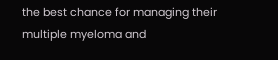the best chance for managing their multiple myeloma and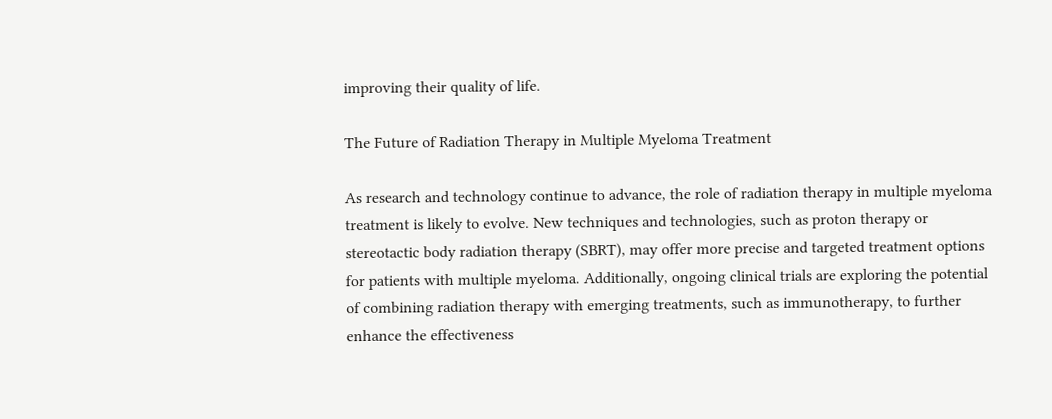improving their quality of life.

The Future of Radiation Therapy in Multiple Myeloma Treatment

As research and technology continue to advance, the role of radiation therapy in multiple myeloma treatment is likely to evolve. New techniques and technologies, such as proton therapy or stereotactic body radiation therapy (SBRT), may offer more precise and targeted treatment options for patients with multiple myeloma. Additionally, ongoing clinical trials are exploring the potential of combining radiation therapy with emerging treatments, such as immunotherapy, to further enhance the effectiveness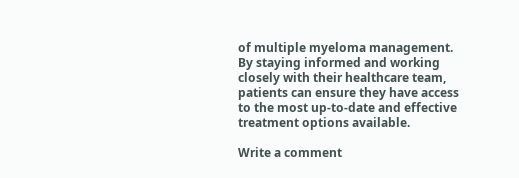of multiple myeloma management. By staying informed and working closely with their healthcare team, patients can ensure they have access to the most up-to-date and effective treatment options available.

Write a comment